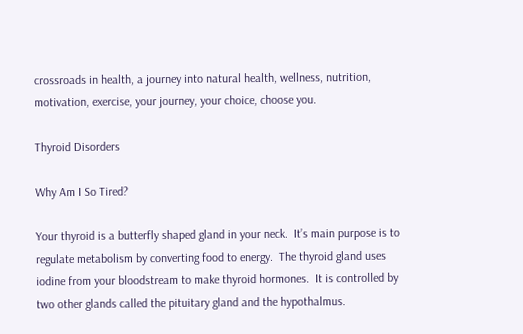crossroads in health, a journey into natural health, wellness, nutrition, motivation, exercise, your journey, your choice, choose you.

Thyroid Disorders

Why Am I So Tired?

Your thyroid is a butterfly shaped gland in your neck.  It’s main purpose is to regulate metabolism by converting food to energy.  The thyroid gland uses iodine from your bloodstream to make thyroid hormones.  It is controlled by two other glands called the pituitary gland and the hypothalmus.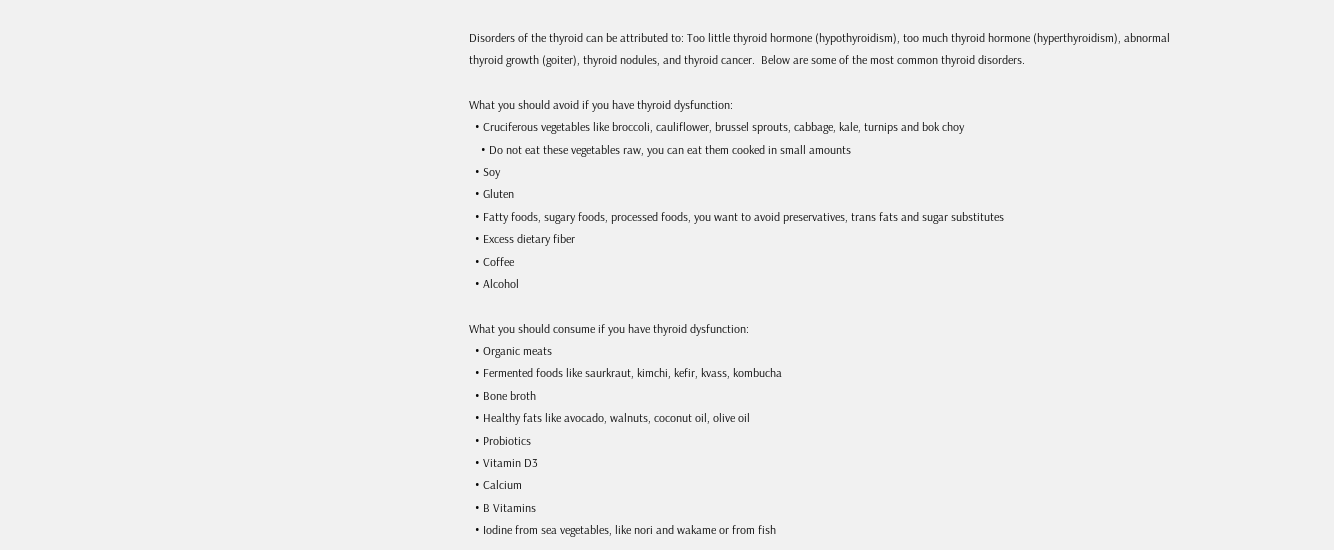Disorders of the thyroid can be attributed to: Too little thyroid hormone (hypothyroidism), too much thyroid hormone (hyperthyroidism), abnormal thyroid growth (goiter), thyroid nodules, and thyroid cancer.  Below are some of the most common thyroid disorders.

What you should avoid if you have thyroid dysfunction:
  • Cruciferous vegetables like broccoli, cauliflower, brussel sprouts, cabbage, kale, turnips and bok choy
    • Do not eat these vegetables raw, you can eat them cooked in small amounts
  • Soy
  • Gluten
  • Fatty foods, sugary foods, processed foods, you want to avoid preservatives, trans fats and sugar substitutes
  • Excess dietary fiber
  • Coffee
  • Alcohol

What you should consume if you have thyroid dysfunction:
  • Organic meats
  • Fermented foods like saurkraut, kimchi, kefir, kvass, kombucha
  • Bone broth
  • Healthy fats like avocado, walnuts, coconut oil, olive oil
  • Probiotics
  • Vitamin D3
  • Calcium
  • B Vitamins
  • Iodine from sea vegetables, like nori and wakame or from fish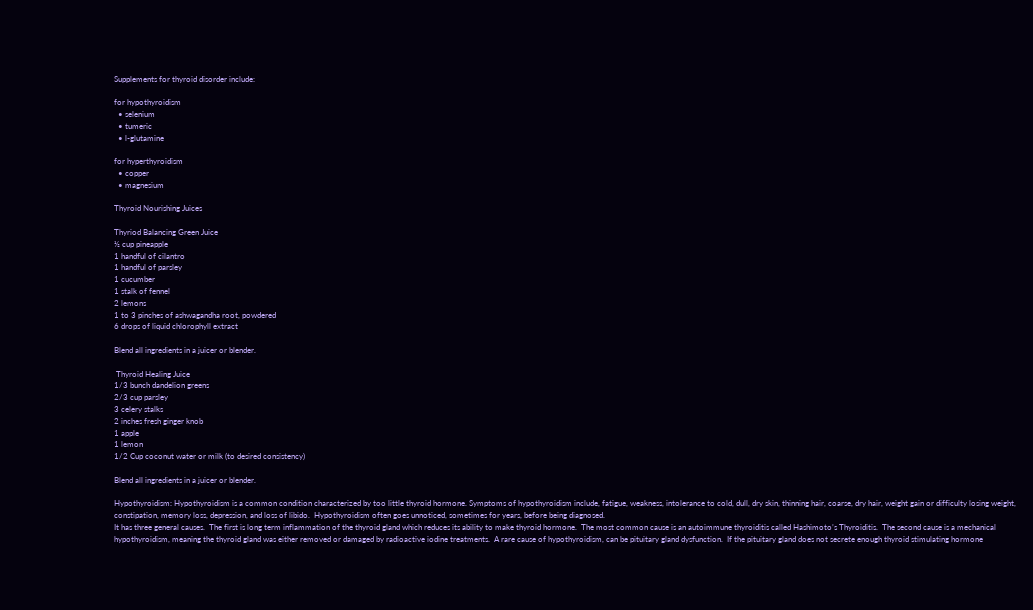Supplements for thyroid disorder include:

for hypothyroidism
  • selenium
  • tumeric
  • l-glutamine

for hyperthyroidism
  • copper
  • magnesium

Thyroid Nourishing Juices

Thyriod Balancing Green Juice
½ cup pineapple
1 handful of cilantro
1 handful of parsley
1 cucumber
1 stalk of fennel
2 lemons
1 to 3 pinches of ashwagandha root, powdered
6 drops of liquid chlorophyll extract

Blend all ingredients in a juicer or blender.

 Thyroid Healing Juice
1/3 bunch dandelion greens
2/3 cup parsley
3 celery stalks
2 inches fresh ginger knob
1 apple
1 lemon
1/2 Cup coconut water or milk (to desired consistency)

Blend all ingredients in a juicer or blender.

Hypothyroidism: Hypothyroidism is a common condition characterized by too little thyroid hormone. Symptoms of hypothyroidism include, fatigue, weakness, intolerance to cold, dull, dry skin, thinning hair, coarse, dry hair, weight gain or difficulty losing weight, constipation, memory loss, depression, and loss of libido.  Hypothyroidism often goes unnoticed, sometimes for years, before being diagnosed.
It has three general causes.  The first is long term inflammation of the thyroid gland which reduces its ability to make thyroid hormone.  The most common cause is an autoimmune thyroiditis called Hashimoto’s Thyroiditis.  The second cause is a mechanical hypothyroidism, meaning the thyroid gland was either removed or damaged by radioactive iodine treatments.  A rare cause of hypothyroidism, can be pituitary gland dysfunction.  If the pituitary gland does not secrete enough thyroid stimulating hormone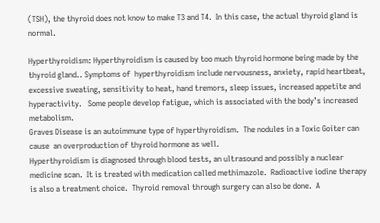(TSH), the thyroid does not know to make T3 and T4.  In this case, the actual thyroid gland is normal.

Hyperthyroidism: Hyperthyroidism is caused by too much thyroid hormone being made by the thyroid gland.. Symptoms of  hyperthyroidism include nervousness, anxiety, rapid heartbeat, excessive sweating, sensitivity to heat, hand tremors, sleep issues, increased appetite and hyperactivity.   Some people develop fatigue, which is associated with the body’s increased metabolism.
Graves Disease is an autoimmune type of hyperthyroidism.  The nodules in a Toxic Goiter can cause  an overproduction of thyroid hormone as well.
Hyperthyroidism is diagnosed through blood tests, an ultrasound and possibly a nuclear medicine scan.  It is treated with medication called methimazole.  Radioactive iodine therapy is also a treatment choice.  Thyroid removal through surgery can also be done.  A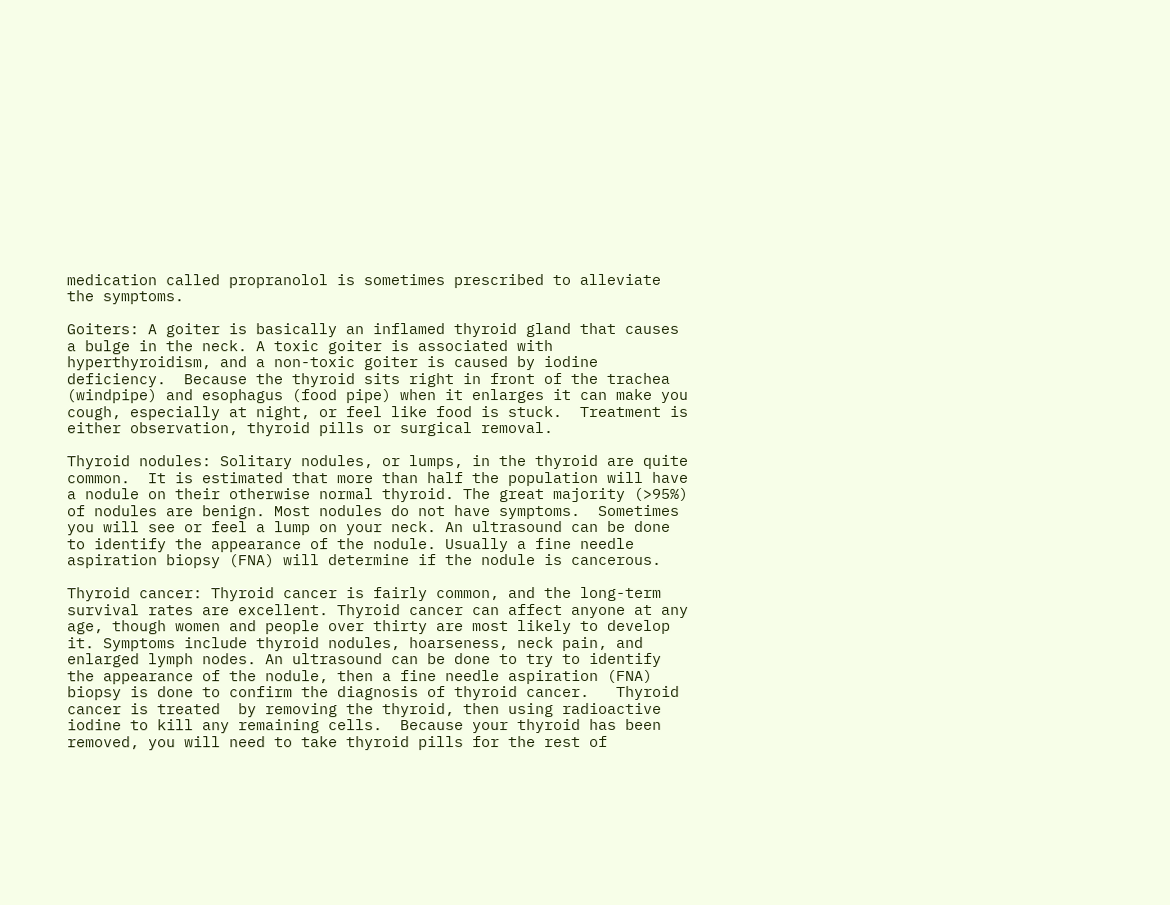medication called propranolol is sometimes prescribed to alleviate the symptoms.

Goiters: A goiter is basically an inflamed thyroid gland that causes a bulge in the neck. A toxic goiter is associated with hyperthyroidism, and a non-toxic goiter is caused by iodine deficiency.  Because the thyroid sits right in front of the trachea (windpipe) and esophagus (food pipe) when it enlarges it can make you cough, especially at night, or feel like food is stuck.  Treatment is either observation, thyroid pills or surgical removal.

Thyroid nodules: Solitary nodules, or lumps, in the thyroid are quite common.  It is estimated that more than half the population will have a nodule on their otherwise normal thyroid. The great majority (>95%) of nodules are benign. Most nodules do not have symptoms.  Sometimes you will see or feel a lump on your neck. An ultrasound can be done to identify the appearance of the nodule. Usually a fine needle aspiration biopsy (FNA) will determine if the nodule is cancerous.

Thyroid cancer: Thyroid cancer is fairly common, and the long-term survival rates are excellent. Thyroid cancer can affect anyone at any age, though women and people over thirty are most likely to develop it. Symptoms include thyroid nodules, hoarseness, neck pain, and enlarged lymph nodes. An ultrasound can be done to try to identify the appearance of the nodule, then a fine needle aspiration (FNA)  biopsy is done to confirm the diagnosis of thyroid cancer.   Thyroid cancer is treated  by removing the thyroid, then using radioactive iodine to kill any remaining cells.  Because your thyroid has been removed, you will need to take thyroid pills for the rest of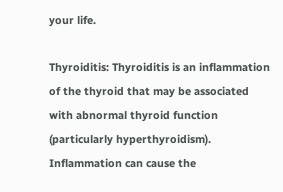your life.

Thyroiditis: Thyroiditis is an inflammation of the thyroid that may be associated with abnormal thyroid function (particularly hyperthyroidism). Inflammation can cause the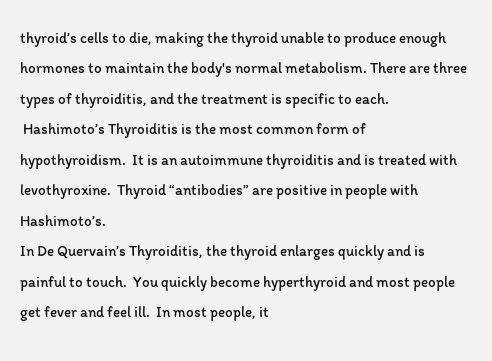thyroid’s cells to die, making the thyroid unable to produce enough hormones to maintain the body's normal metabolism. There are three types of thyroiditis, and the treatment is specific to each.
 Hashimoto’s Thyroiditis is the most common form of hypothyroidism.  It is an autoimmune thyroiditis and is treated with levothyroxine.  Thyroid “antibodies” are positive in people with Hashimoto’s.
In De Quervain’s Thyroiditis, the thyroid enlarges quickly and is painful to touch.  You quickly become hyperthyroid and most people get fever and feel ill.  In most people, it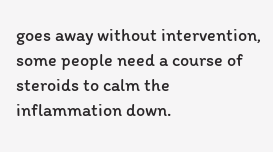goes away without intervention, some people need a course of steroids to calm the inflammation down.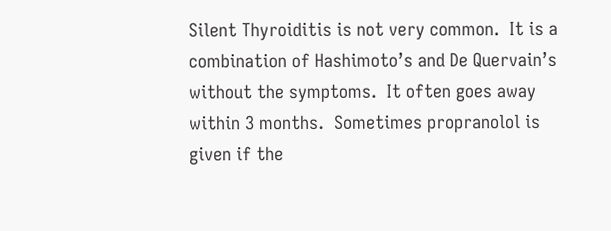Silent Thyroiditis is not very common.  It is a combination of Hashimoto’s and De Quervain’s without the symptoms.  It often goes away within 3 months.  Sometimes propranolol is given if the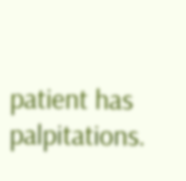patient has palpitations.